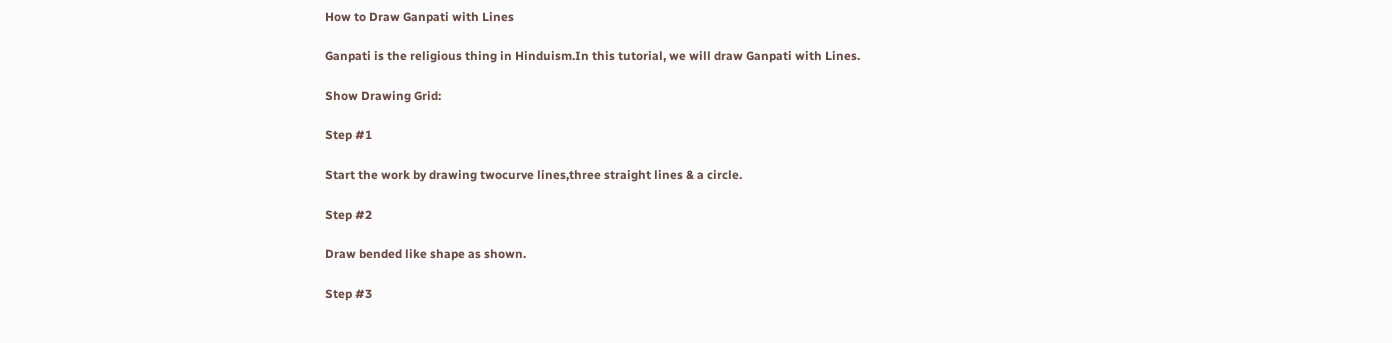How to Draw Ganpati with Lines

Ganpati is the religious thing in Hinduism.In this tutorial, we will draw Ganpati with Lines.

Show Drawing Grid:

Step #1

Start the work by drawing twocurve lines,three straight lines & a circle.

Step #2

Draw bended like shape as shown.

Step #3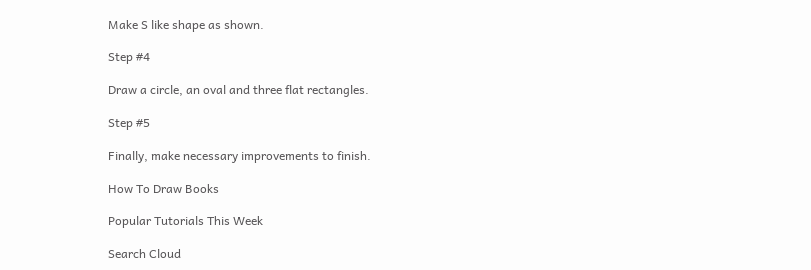Make S like shape as shown.

Step #4

Draw a circle, an oval and three flat rectangles.

Step #5

Finally, make necessary improvements to finish.

How To Draw Books

Popular Tutorials This Week

Search Cloud